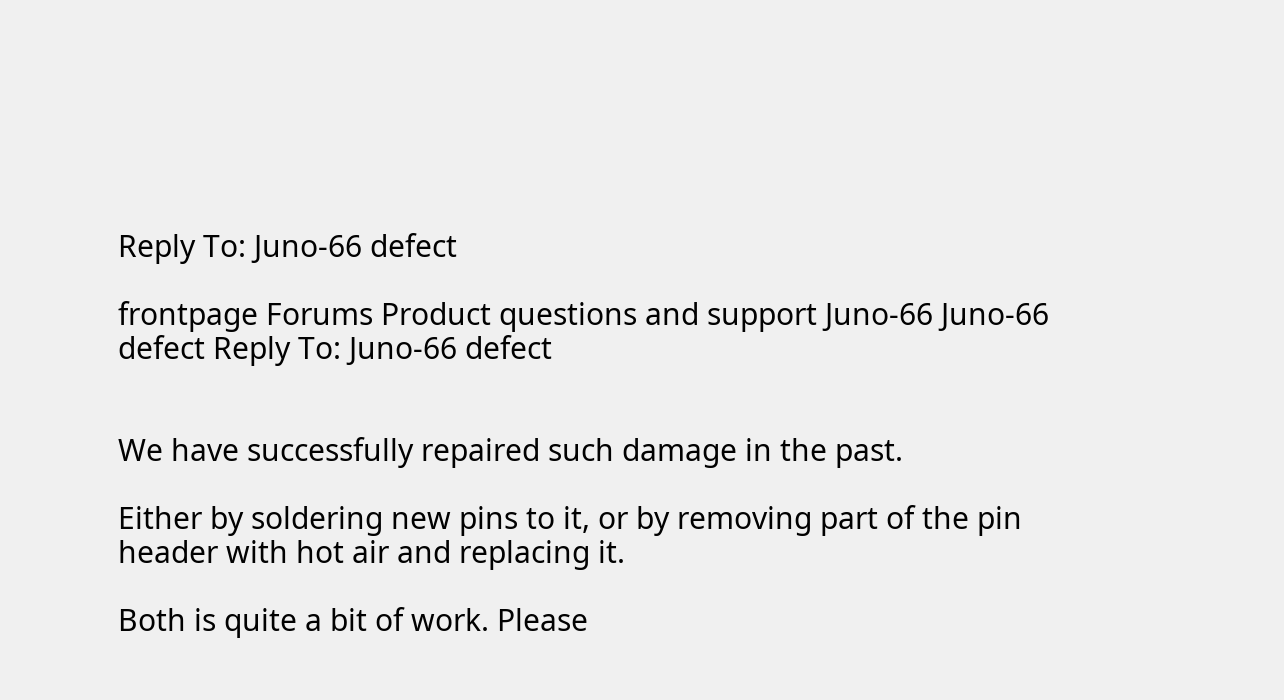Reply To: Juno-66 defect

frontpage Forums Product questions and support Juno-66 Juno-66 defect Reply To: Juno-66 defect


We have successfully repaired such damage in the past.

Either by soldering new pins to it, or by removing part of the pin header with hot air and replacing it.

Both is quite a bit of work. Please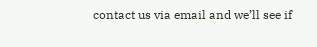contact us via email and we’ll see if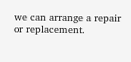we can arrange a repair or replacement.